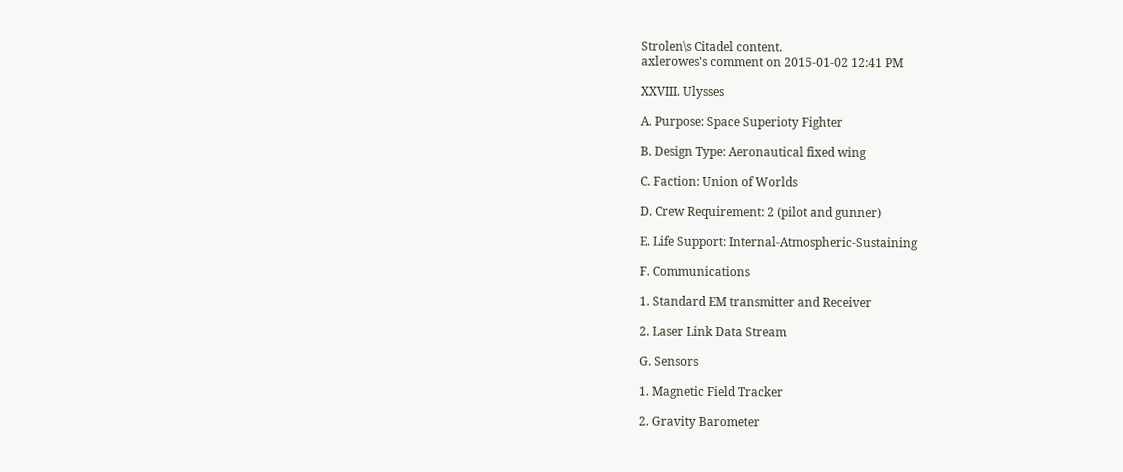Strolen\s Citadel content.
axlerowes's comment on 2015-01-02 12:41 PM

XXVIII. Ulysses

A. Purpose: Space Superioty Fighter

B. Design Type: Aeronautical fixed wing

C. Faction: Union of Worlds

D. Crew Requirement: 2 (pilot and gunner)

E. Life Support: Internal-Atmospheric-Sustaining

F. Communications

1. Standard EM transmitter and Receiver

2. Laser Link Data Stream

G. Sensors

1. Magnetic Field Tracker

2. Gravity Barometer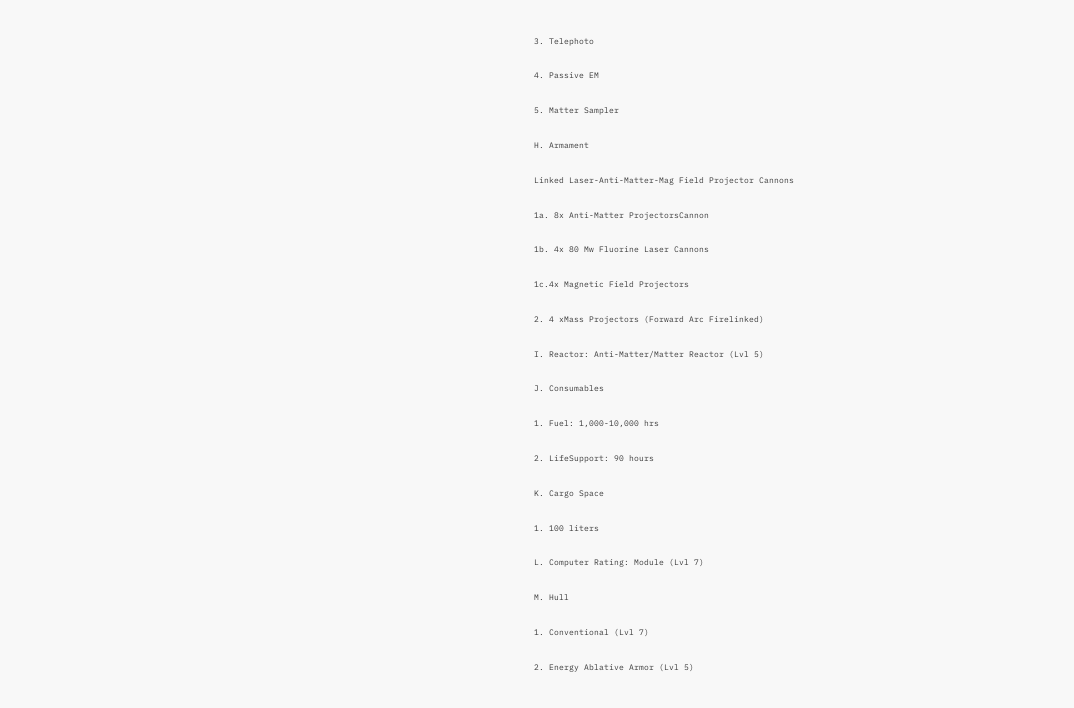3. Telephoto

4. Passive EM

5. Matter Sampler

H. Armament

Linked Laser-Anti-Matter-Mag Field Projector Cannons

1a. 8x Anti-Matter ProjectorsCannon

1b. 4x 80 Mw Fluorine Laser Cannons

1c.4x Magnetic Field Projectors

2. 4 xMass Projectors (Forward Arc Firelinked)

I. Reactor: Anti-Matter/Matter Reactor (Lvl 5)

J. Consumables

1. Fuel: 1,000-10,000 hrs

2. LifeSupport: 90 hours

K. Cargo Space

1. 100 liters

L. Computer Rating: Module (Lvl 7)

M. Hull

1. Conventional (Lvl 7)

2. Energy Ablative Armor (Lvl 5)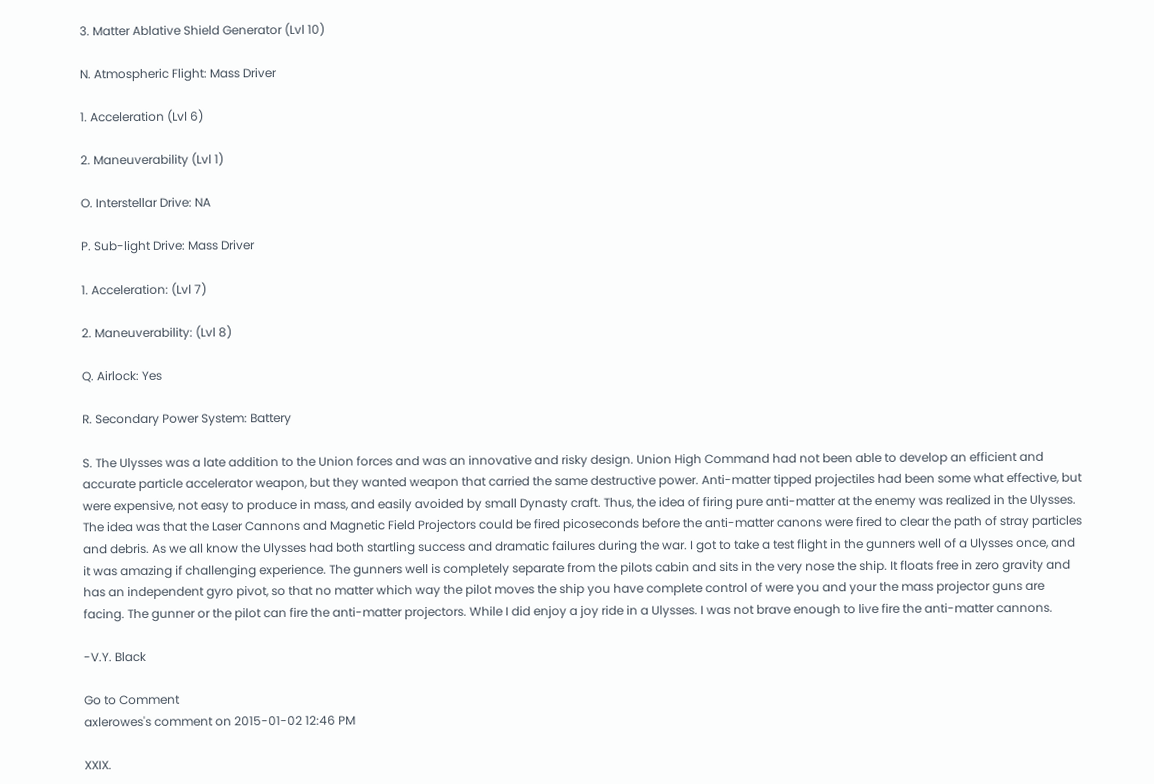3. Matter Ablative Shield Generator (Lvl 10)

N. Atmospheric Flight: Mass Driver

1. Acceleration (Lvl 6)

2. Maneuverability (Lvl 1)

O. Interstellar Drive: NA

P. Sub-light Drive: Mass Driver

1. Acceleration: (Lvl 7)

2. Maneuverability: (Lvl 8)

Q. Airlock: Yes

R. Secondary Power System: Battery

S. The Ulysses was a late addition to the Union forces and was an innovative and risky design. Union High Command had not been able to develop an efficient and accurate particle accelerator weapon, but they wanted weapon that carried the same destructive power. Anti-matter tipped projectiles had been some what effective, but were expensive, not easy to produce in mass, and easily avoided by small Dynasty craft. Thus, the idea of firing pure anti-matter at the enemy was realized in the Ulysses. The idea was that the Laser Cannons and Magnetic Field Projectors could be fired picoseconds before the anti-matter canons were fired to clear the path of stray particles and debris. As we all know the Ulysses had both startling success and dramatic failures during the war. I got to take a test flight in the gunners well of a Ulysses once, and it was amazing if challenging experience. The gunners well is completely separate from the pilots cabin and sits in the very nose the ship. It floats free in zero gravity and has an independent gyro pivot, so that no matter which way the pilot moves the ship you have complete control of were you and your the mass projector guns are facing. The gunner or the pilot can fire the anti-matter projectors. While I did enjoy a joy ride in a Ulysses. I was not brave enough to live fire the anti-matter cannons.

-V.Y. Black

Go to Comment
axlerowes's comment on 2015-01-02 12:46 PM

XXIX.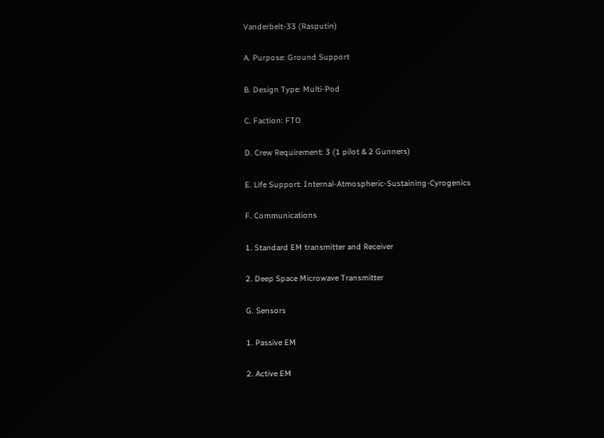Vanderbelt-33 (Rasputin)

A. Purpose: Ground Support

B. Design Type: Multi-Pod

C. Faction: FTO

D. Crew Requirement: 3 (1 pilot & 2 Gunners)

E. Life Support: Internal-Atmospheric-Sustaining-Cyrogenics

F. Communications

1. Standard EM transmitter and Receiver

2. Deep Space Microwave Transmitter

G. Sensors

1. Passive EM

2. Active EM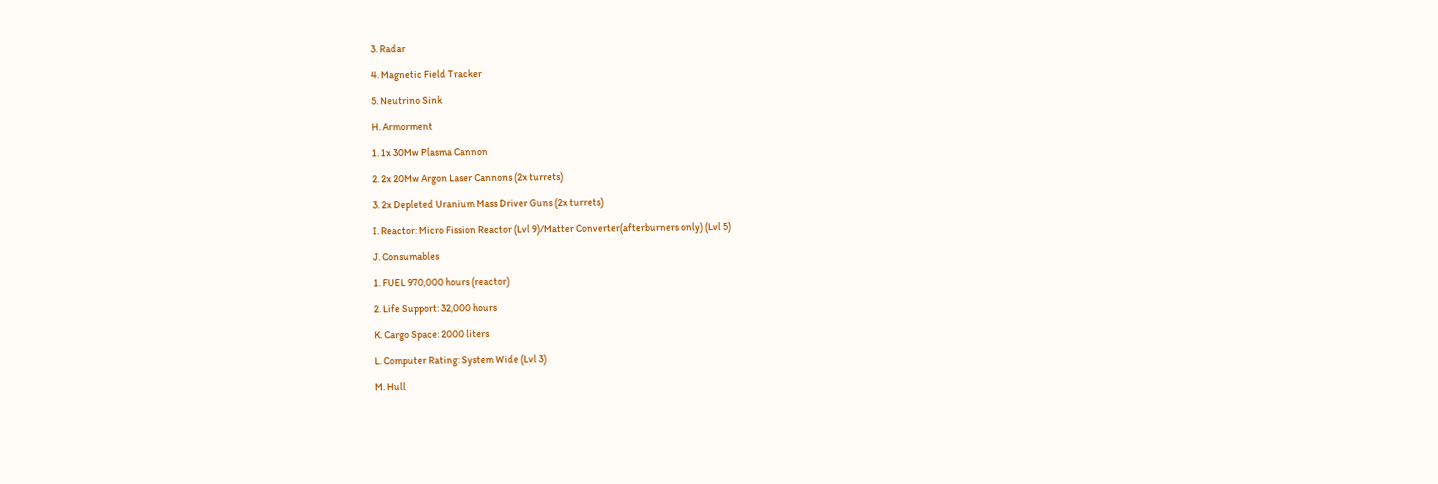3. Radar

4. Magnetic Field Tracker

5. Neutrino Sink

H. Armorment

1. 1x 30Mw Plasma Cannon

2. 2x 20Mw Argon Laser Cannons (2x turrets)

3. 2x Depleted Uranium Mass Driver Guns (2x turrets)

I. Reactor: Micro Fission Reactor (Lvl 9)/Matter Converter(afterburners only) (Lvl 5)

J. Consumables

1. FUEL 970,000 hours (reactor)

2. Life Support: 32,000 hours

K. Cargo Space: 2000 liters

L. Computer Rating: System Wide (Lvl 3)

M. Hull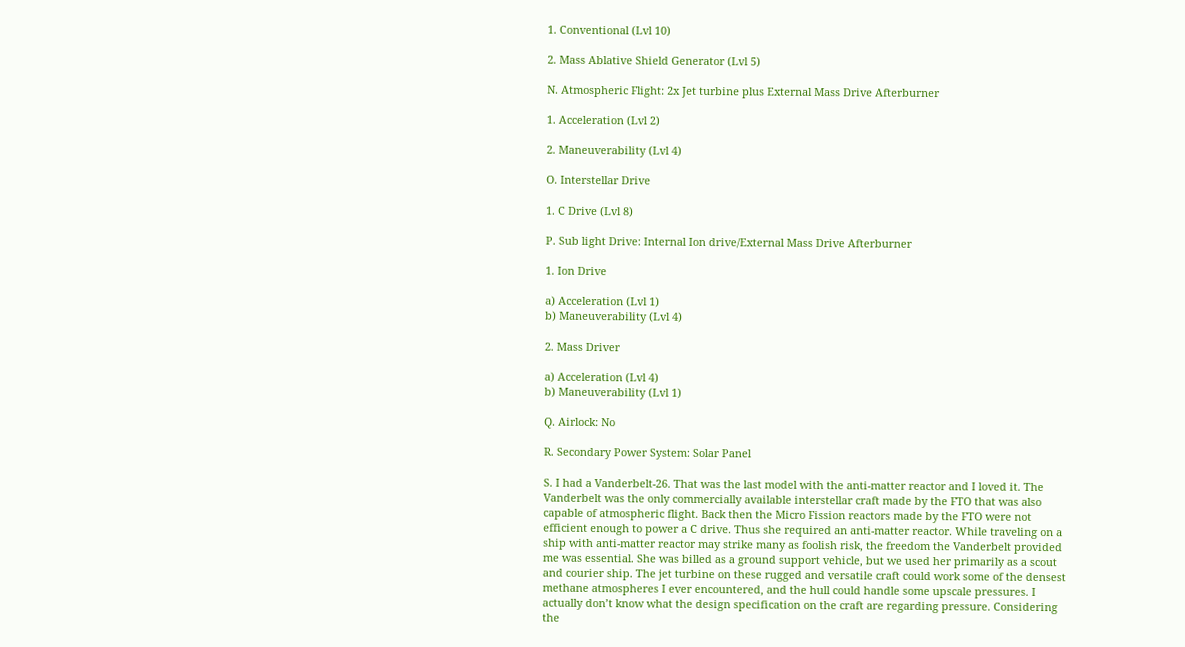1. Conventional (Lvl 10)

2. Mass Ablative Shield Generator (Lvl 5)

N. Atmospheric Flight: 2x Jet turbine plus External Mass Drive Afterburner

1. Acceleration (Lvl 2)

2. Maneuverability (Lvl 4)

O. Interstellar Drive

1. C Drive (Lvl 8)

P. Sub light Drive: Internal Ion drive/External Mass Drive Afterburner

1. Ion Drive

a) Acceleration (Lvl 1)
b) Maneuverability (Lvl 4)

2. Mass Driver

a) Acceleration (Lvl 4)
b) Maneuverability (Lvl 1)

Q. Airlock: No

R. Secondary Power System: Solar Panel

S. I had a Vanderbelt-26. That was the last model with the anti-matter reactor and I loved it. The Vanderbelt was the only commercially available interstellar craft made by the FTO that was also capable of atmospheric flight. Back then the Micro Fission reactors made by the FTO were not efficient enough to power a C drive. Thus she required an anti-matter reactor. While traveling on a ship with anti-matter reactor may strike many as foolish risk, the freedom the Vanderbelt provided me was essential. She was billed as a ground support vehicle, but we used her primarily as a scout and courier ship. The jet turbine on these rugged and versatile craft could work some of the densest methane atmospheres I ever encountered, and the hull could handle some upscale pressures. I actually don’t know what the design specification on the craft are regarding pressure. Considering the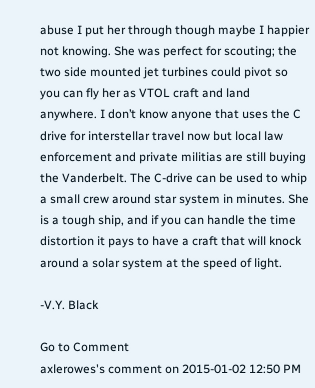abuse I put her through though maybe I happier not knowing. She was perfect for scouting; the two side mounted jet turbines could pivot so you can fly her as VTOL craft and land anywhere. I don’t know anyone that uses the C drive for interstellar travel now but local law enforcement and private militias are still buying the Vanderbelt. The C-drive can be used to whip a small crew around star system in minutes. She is a tough ship, and if you can handle the time distortion it pays to have a craft that will knock around a solar system at the speed of light.

-V.Y. Black

Go to Comment
axlerowes's comment on 2015-01-02 12:50 PM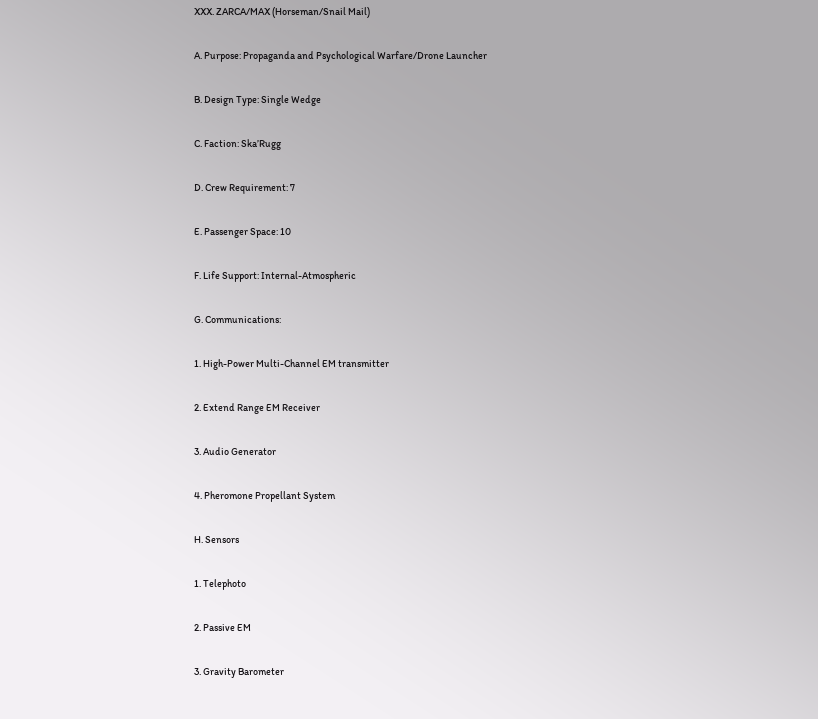XXX. ZARCA/MAX (Horseman/Snail Mail)

A. Purpose: Propaganda and Psychological Warfare/Drone Launcher

B. Design Type: Single Wedge

C. Faction: Ska’Rugg

D. Crew Requirement: 7

E. Passenger Space: 10

F. Life Support: Internal-Atmospheric

G. Communications:

1. High-Power Multi-Channel EM transmitter

2. Extend Range EM Receiver

3. Audio Generator

4. Pheromone Propellant System

H. Sensors

1. Telephoto

2. Passive EM

3. Gravity Barometer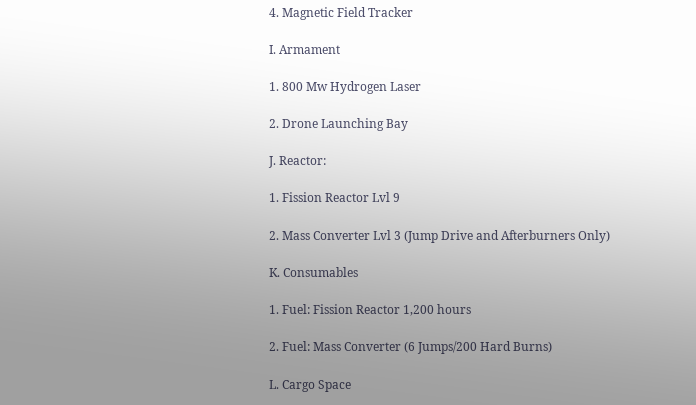4. Magnetic Field Tracker

I. Armament

1. 800 Mw Hydrogen Laser

2. Drone Launching Bay

J. Reactor:

1. Fission Reactor Lvl 9

2. Mass Converter Lvl 3 (Jump Drive and Afterburners Only)

K. Consumables

1. Fuel: Fission Reactor 1,200 hours

2. Fuel: Mass Converter (6 Jumps/200 Hard Burns)

L. Cargo Space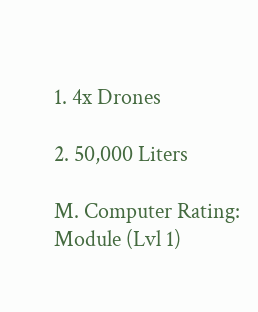1. 4x Drones

2. 50,000 Liters

M. Computer Rating: Module (Lvl 1)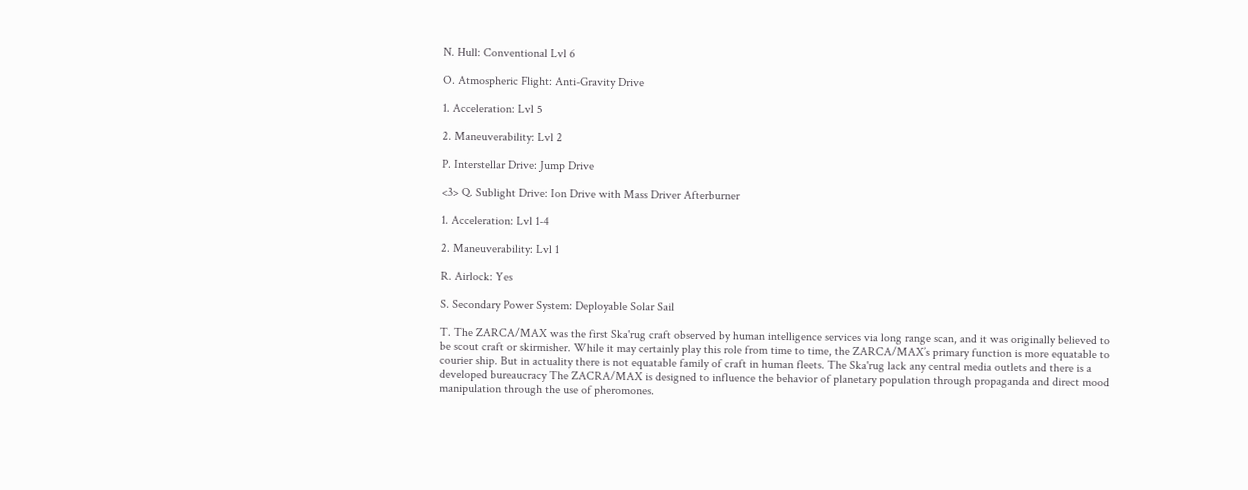N. Hull: Conventional Lvl 6

O. Atmospheric Flight: Anti-Gravity Drive

1. Acceleration: Lvl 5

2. Maneuverability: Lvl 2

P. Interstellar Drive: Jump Drive

<3> Q. Sublight Drive: Ion Drive with Mass Driver Afterburner

1. Acceleration: Lvl 1-4

2. Maneuverability: Lvl 1

R. Airlock: Yes

S. Secondary Power System: Deployable Solar Sail

T. The ZARCA/MAX was the first Ska'rug craft observed by human intelligence services via long range scan, and it was originally believed to be scout craft or skirmisher. While it may certainly play this role from time to time, the ZARCA/MAX’s primary function is more equatable to courier ship. But in actuality there is not equatable family of craft in human fleets. The Ska'rug lack any central media outlets and there is a developed bureaucracy The ZACRA/MAX is designed to influence the behavior of planetary population through propaganda and direct mood manipulation through the use of pheromones.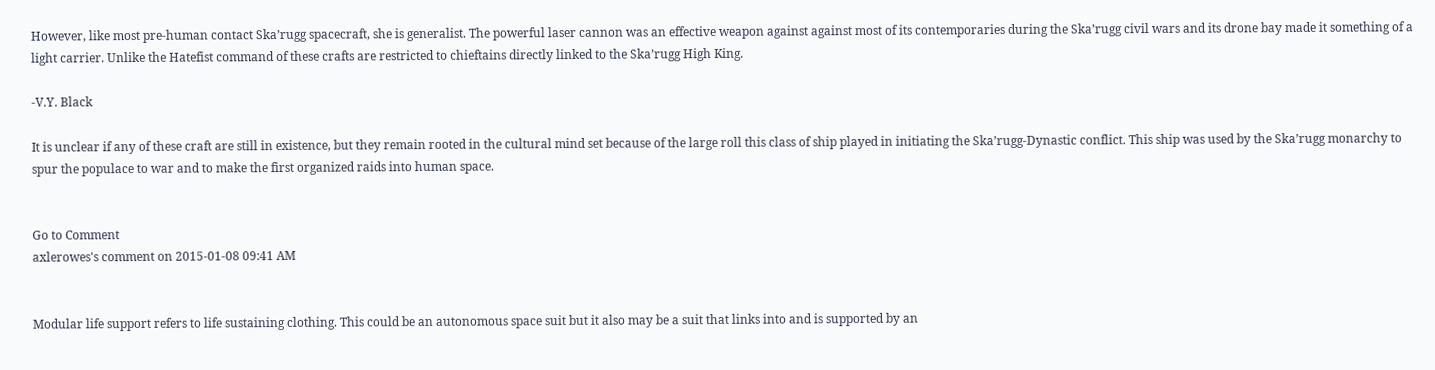However, like most pre-human contact Ska’rugg spacecraft, she is generalist. The powerful laser cannon was an effective weapon against against most of its contemporaries during the Ska’rugg civil wars and its drone bay made it something of a light carrier. Unlike the Hatefist command of these crafts are restricted to chieftains directly linked to the Ska’rugg High King.

-V.Y. Black

It is unclear if any of these craft are still in existence, but they remain rooted in the cultural mind set because of the large roll this class of ship played in initiating the Ska’rugg-Dynastic conflict. This ship was used by the Ska’rugg monarchy to spur the populace to war and to make the first organized raids into human space.


Go to Comment
axlerowes's comment on 2015-01-08 09:41 AM


Modular life support refers to life sustaining clothing. This could be an autonomous space suit but it also may be a suit that links into and is supported by an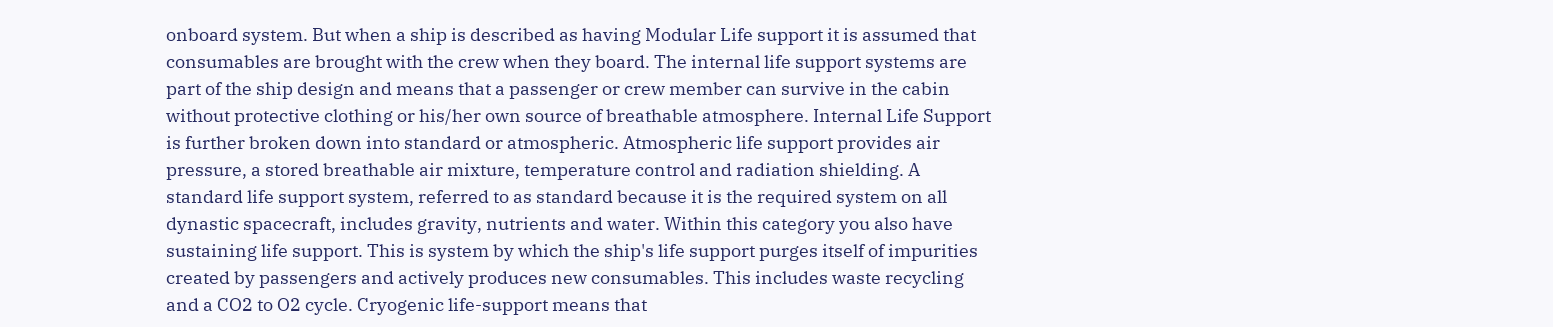onboard system. But when a ship is described as having Modular Life support it is assumed that consumables are brought with the crew when they board. The internal life support systems are part of the ship design and means that a passenger or crew member can survive in the cabin without protective clothing or his/her own source of breathable atmosphere. Internal Life Support is further broken down into standard or atmospheric. Atmospheric life support provides air pressure, a stored breathable air mixture, temperature control and radiation shielding. A standard life support system, referred to as standard because it is the required system on all dynastic spacecraft, includes gravity, nutrients and water. Within this category you also have sustaining life support. This is system by which the ship's life support purges itself of impurities created by passengers and actively produces new consumables. This includes waste recycling and a CO2 to O2 cycle. Cryogenic life-support means that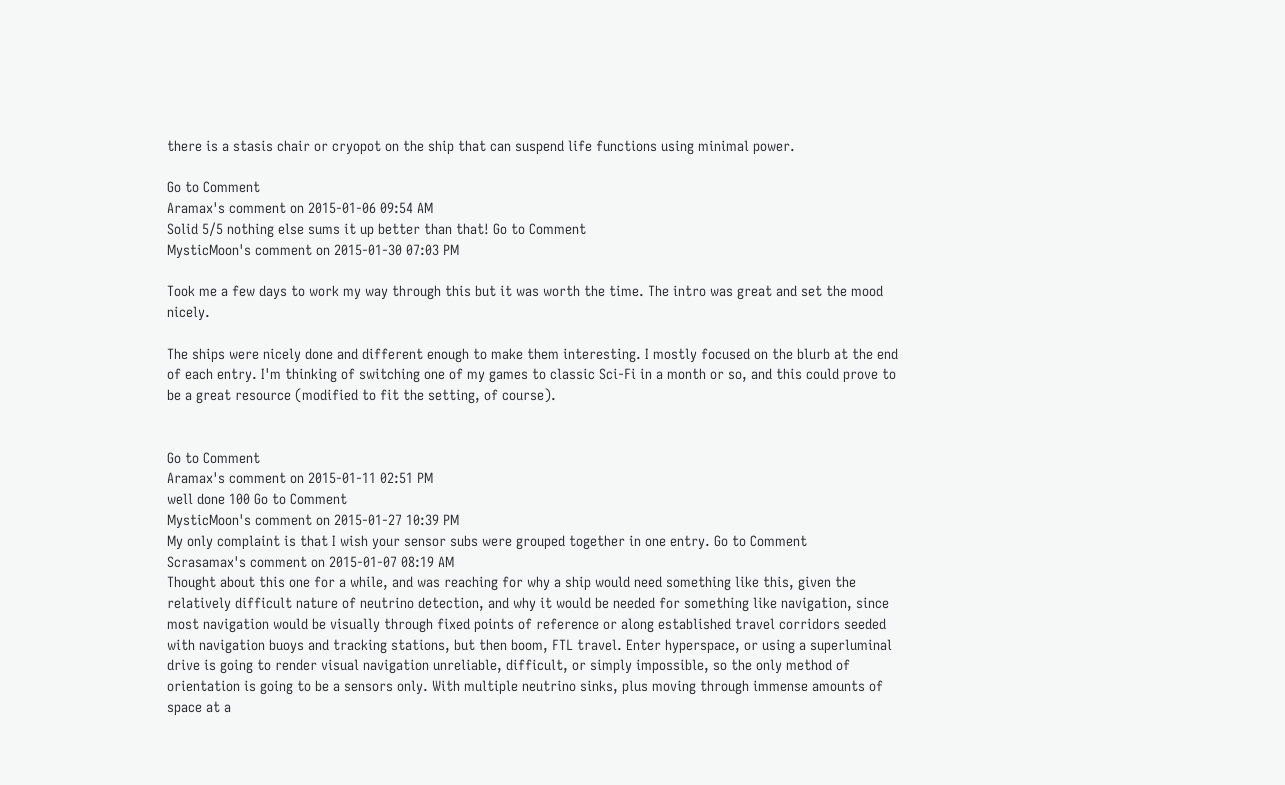there is a stasis chair or cryopot on the ship that can suspend life functions using minimal power.

Go to Comment
Aramax's comment on 2015-01-06 09:54 AM
Solid 5/5 nothing else sums it up better than that! Go to Comment
MysticMoon's comment on 2015-01-30 07:03 PM

Took me a few days to work my way through this but it was worth the time. The intro was great and set the mood nicely.

The ships were nicely done and different enough to make them interesting. I mostly focused on the blurb at the end of each entry. I'm thinking of switching one of my games to classic Sci-Fi in a month or so, and this could prove to be a great resource (modified to fit the setting, of course).


Go to Comment
Aramax's comment on 2015-01-11 02:51 PM
well done 100 Go to Comment
MysticMoon's comment on 2015-01-27 10:39 PM
My only complaint is that I wish your sensor subs were grouped together in one entry. Go to Comment
Scrasamax's comment on 2015-01-07 08:19 AM
Thought about this one for a while, and was reaching for why a ship would need something like this, given the relatively difficult nature of neutrino detection, and why it would be needed for something like navigation, since most navigation would be visually through fixed points of reference or along established travel corridors seeded with navigation buoys and tracking stations, but then boom, FTL travel. Enter hyperspace, or using a superluminal drive is going to render visual navigation unreliable, difficult, or simply impossible, so the only method of orientation is going to be a sensors only. With multiple neutrino sinks, plus moving through immense amounts of space at a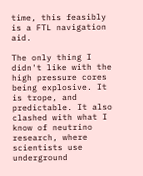time, this feasibly is a FTL navigation aid.

The only thing I didn't like with the high pressure cores being explosive. It is trope, and predictable. It also clashed with what I know of neutrino research, where scientists use underground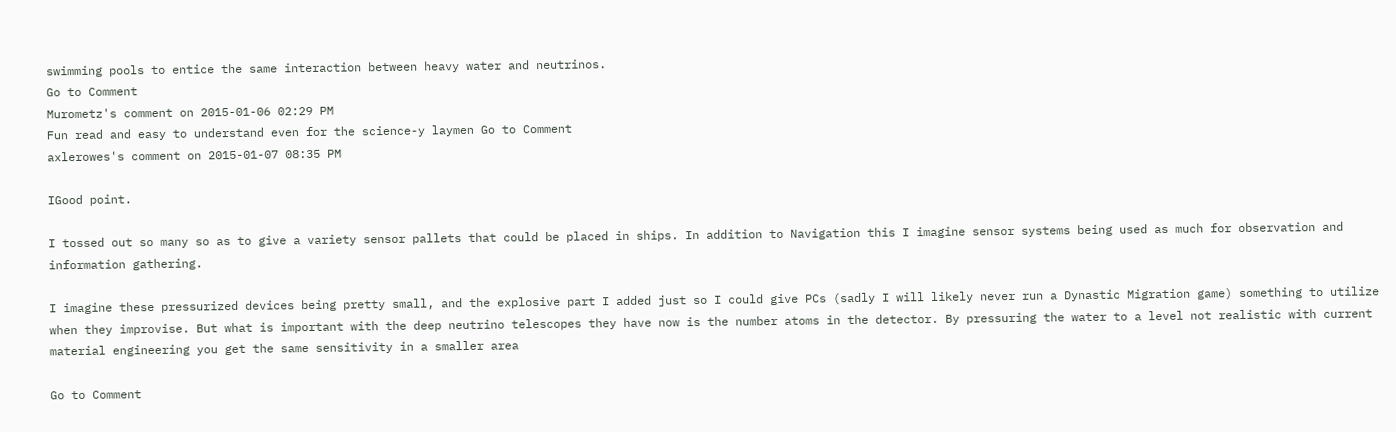swimming pools to entice the same interaction between heavy water and neutrinos.
Go to Comment
Murometz's comment on 2015-01-06 02:29 PM
Fun read and easy to understand even for the science-y laymen Go to Comment
axlerowes's comment on 2015-01-07 08:35 PM

IGood point.

I tossed out so many so as to give a variety sensor pallets that could be placed in ships. In addition to Navigation this I imagine sensor systems being used as much for observation and information gathering.

I imagine these pressurized devices being pretty small, and the explosive part I added just so I could give PCs (sadly I will likely never run a Dynastic Migration game) something to utilize when they improvise. But what is important with the deep neutrino telescopes they have now is the number atoms in the detector. By pressuring the water to a level not realistic with current material engineering you get the same sensitivity in a smaller area

Go to Comment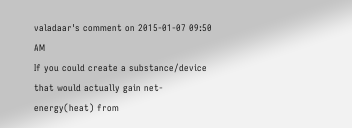valadaar's comment on 2015-01-07 09:50 AM
If you could create a substance/device that would actually gain net-energy(heat) from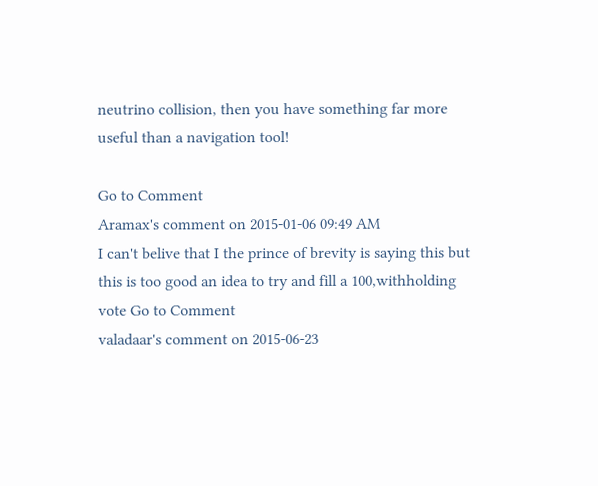neutrino collision, then you have something far more useful than a navigation tool!

Go to Comment
Aramax's comment on 2015-01-06 09:49 AM
I can't belive that I the prince of brevity is saying this but this is too good an idea to try and fill a 100,withholding vote Go to Comment
valadaar's comment on 2015-06-23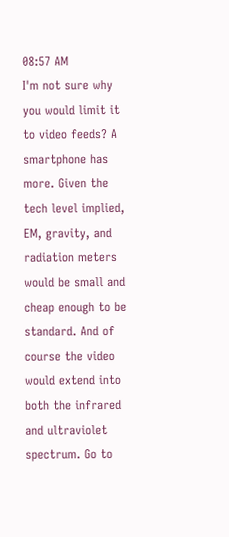08:57 AM
I'm not sure why you would limit it to video feeds? A smartphone has more. Given the tech level implied, EM, gravity, and radiation meters would be small and cheap enough to be standard. And of course the video would extend into both the infrared and ultraviolet spectrum. Go to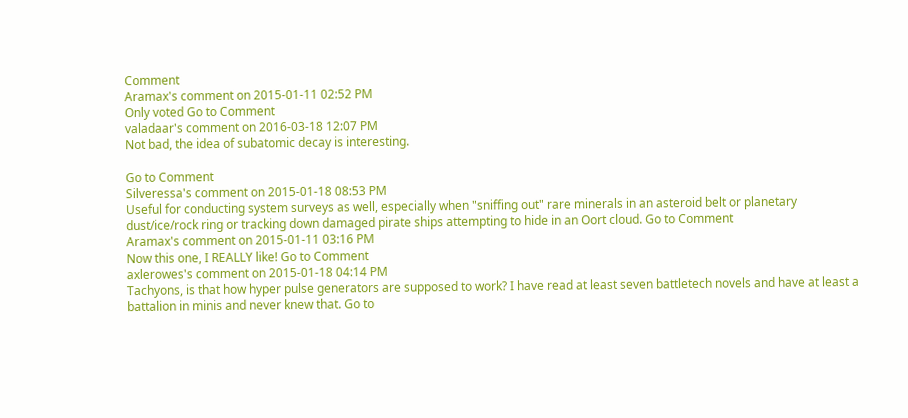Comment
Aramax's comment on 2015-01-11 02:52 PM
Only voted Go to Comment
valadaar's comment on 2016-03-18 12:07 PM
Not bad, the idea of subatomic decay is interesting.

Go to Comment
Silveressa's comment on 2015-01-18 08:53 PM
Useful for conducting system surveys as well, especially when "sniffing out" rare minerals in an asteroid belt or planetary dust/ice/rock ring or tracking down damaged pirate ships attempting to hide in an Oort cloud. Go to Comment
Aramax's comment on 2015-01-11 03:16 PM
Now this one, I REALLY like! Go to Comment
axlerowes's comment on 2015-01-18 04:14 PM
Tachyons, is that how hyper pulse generators are supposed to work? I have read at least seven battletech novels and have at least a battalion in minis and never knew that. Go to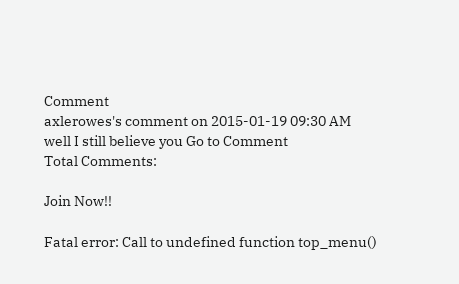Comment
axlerowes's comment on 2015-01-19 09:30 AM
well I still believe you Go to Comment
Total Comments:

Join Now!!

Fatal error: Call to undefined function top_menu()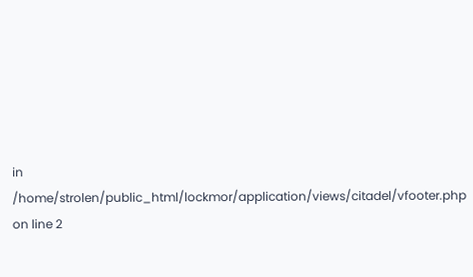in /home/strolen/public_html/lockmor/application/views/citadel/vfooter.php on line 2